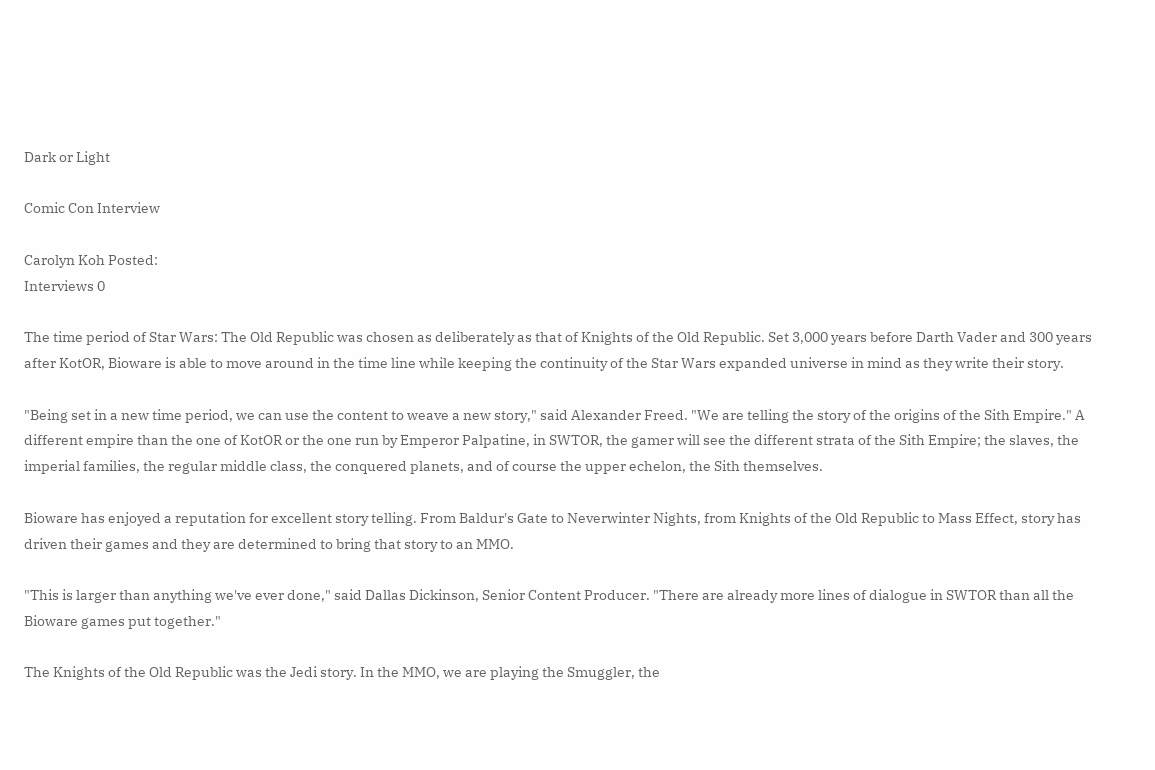Dark or Light

Comic Con Interview

Carolyn Koh Posted:
Interviews 0

The time period of Star Wars: The Old Republic was chosen as deliberately as that of Knights of the Old Republic. Set 3,000 years before Darth Vader and 300 years after KotOR, Bioware is able to move around in the time line while keeping the continuity of the Star Wars expanded universe in mind as they write their story.

"Being set in a new time period, we can use the content to weave a new story," said Alexander Freed. "We are telling the story of the origins of the Sith Empire." A different empire than the one of KotOR or the one run by Emperor Palpatine, in SWTOR, the gamer will see the different strata of the Sith Empire; the slaves, the imperial families, the regular middle class, the conquered planets, and of course the upper echelon, the Sith themselves.

Bioware has enjoyed a reputation for excellent story telling. From Baldur's Gate to Neverwinter Nights, from Knights of the Old Republic to Mass Effect, story has driven their games and they are determined to bring that story to an MMO.

"This is larger than anything we've ever done," said Dallas Dickinson, Senior Content Producer. "There are already more lines of dialogue in SWTOR than all the Bioware games put together."

The Knights of the Old Republic was the Jedi story. In the MMO, we are playing the Smuggler, the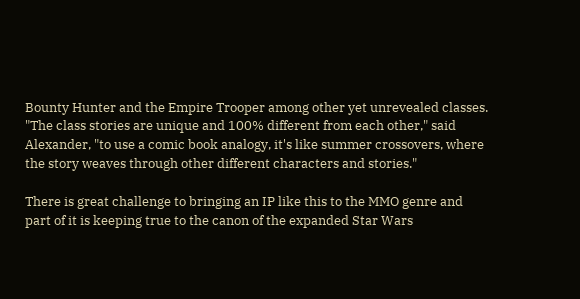Bounty Hunter and the Empire Trooper among other yet unrevealed classes. "The class stories are unique and 100% different from each other," said Alexander, "to use a comic book analogy, it's like summer crossovers, where the story weaves through other different characters and stories."

There is great challenge to bringing an IP like this to the MMO genre and part of it is keeping true to the canon of the expanded Star Wars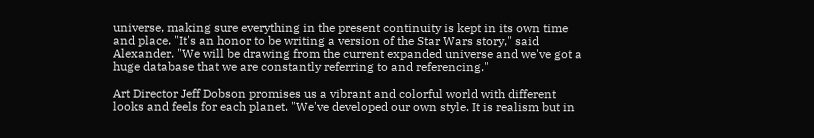universe, making sure everything in the present continuity is kept in its own time and place. "It's an honor to be writing a version of the Star Wars story," said Alexander. "We will be drawing from the current expanded universe and we've got a huge database that we are constantly referring to and referencing."

Art Director Jeff Dobson promises us a vibrant and colorful world with different looks and feels for each planet. "We've developed our own style. It is realism but in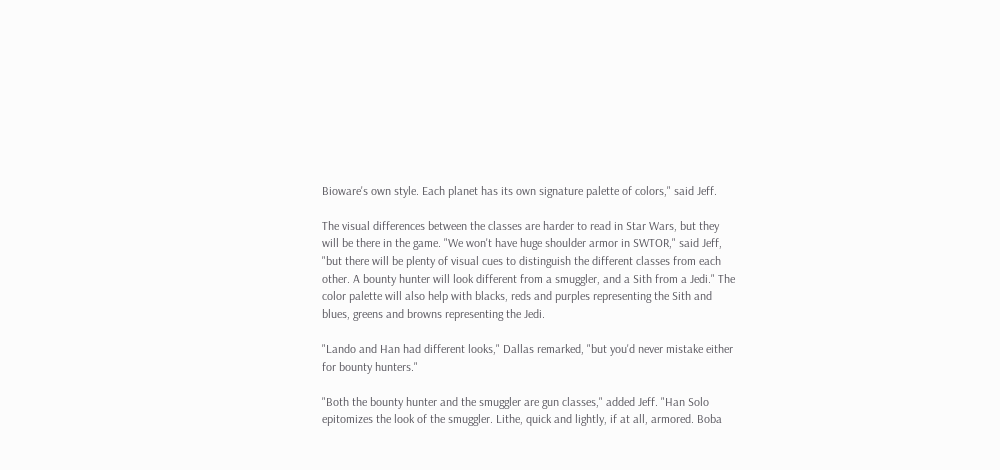Bioware's own style. Each planet has its own signature palette of colors," said Jeff.

The visual differences between the classes are harder to read in Star Wars, but they will be there in the game. "We won't have huge shoulder armor in SWTOR," said Jeff, "but there will be plenty of visual cues to distinguish the different classes from each other. A bounty hunter will look different from a smuggler, and a Sith from a Jedi." The color palette will also help with blacks, reds and purples representing the Sith and blues, greens and browns representing the Jedi.

"Lando and Han had different looks," Dallas remarked, "but you'd never mistake either for bounty hunters."

"Both the bounty hunter and the smuggler are gun classes," added Jeff. "Han Solo epitomizes the look of the smuggler. Lithe, quick and lightly, if at all, armored. Boba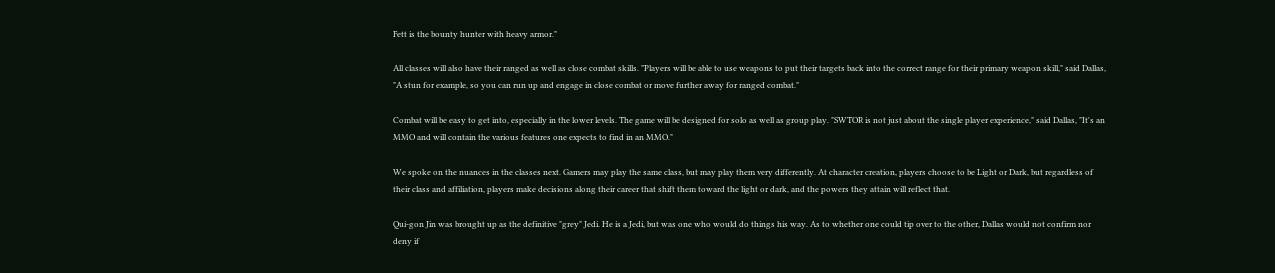Fett is the bounty hunter with heavy armor."

All classes will also have their ranged as well as close combat skills. "Players will be able to use weapons to put their targets back into the correct range for their primary weapon skill," said Dallas, "A stun for example, so you can run up and engage in close combat or move further away for ranged combat."

Combat will be easy to get into, especially in the lower levels. The game will be designed for solo as well as group play. "SWTOR is not just about the single player experience," said Dallas, "It's an MMO and will contain the various features one expects to find in an MMO."

We spoke on the nuances in the classes next. Gamers may play the same class, but may play them very differently. At character creation, players choose to be Light or Dark, but regardless of their class and affiliation, players make decisions along their career that shift them toward the light or dark, and the powers they attain will reflect that.

Qui-gon Jin was brought up as the definitive "grey" Jedi. He is a Jedi, but was one who would do things his way. As to whether one could tip over to the other, Dallas would not confirm nor deny if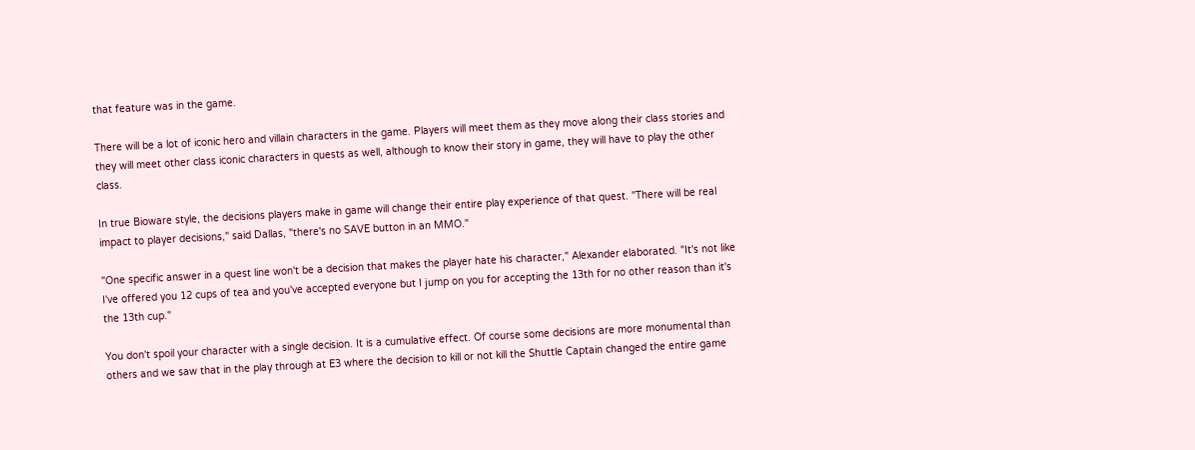that feature was in the game.

There will be a lot of iconic hero and villain characters in the game. Players will meet them as they move along their class stories and they will meet other class iconic characters in quests as well, although to know their story in game, they will have to play the other class.

In true Bioware style, the decisions players make in game will change their entire play experience of that quest. "There will be real impact to player decisions," said Dallas, "there's no SAVE button in an MMO."

"One specific answer in a quest line won't be a decision that makes the player hate his character," Alexander elaborated. "It's not like I've offered you 12 cups of tea and you've accepted everyone but I jump on you for accepting the 13th for no other reason than it's the 13th cup."

You don't spoil your character with a single decision. It is a cumulative effect. Of course some decisions are more monumental than others and we saw that in the play through at E3 where the decision to kill or not kill the Shuttle Captain changed the entire game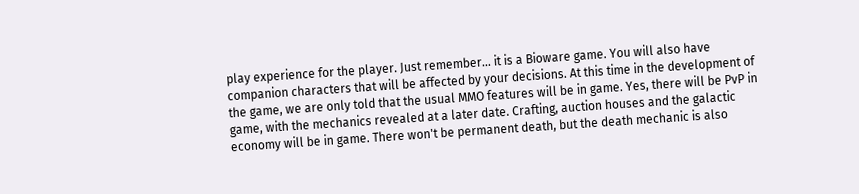play experience for the player. Just remember... it is a Bioware game. You will also have companion characters that will be affected by your decisions. At this time in the development of the game, we are only told that the usual MMO features will be in game. Yes, there will be PvP in game, with the mechanics revealed at a later date. Crafting, auction houses and the galactic economy will be in game. There won't be permanent death, but the death mechanic is also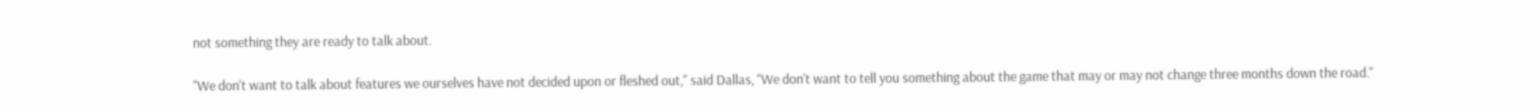not something they are ready to talk about.

"We don't want to talk about features we ourselves have not decided upon or fleshed out," said Dallas, "We don't want to tell you something about the game that may or may not change three months down the road."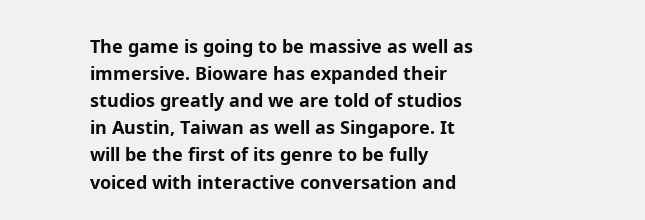The game is going to be massive as well as immersive. Bioware has expanded their studios greatly and we are told of studios in Austin, Taiwan as well as Singapore. It will be the first of its genre to be fully voiced with interactive conversation and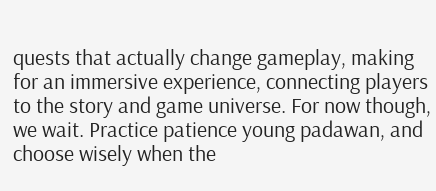quests that actually change gameplay, making for an immersive experience, connecting players to the story and game universe. For now though, we wait. Practice patience young padawan, and choose wisely when the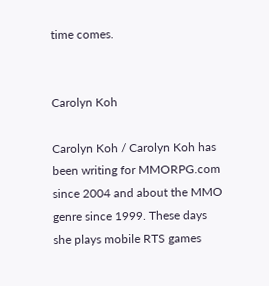time comes.


Carolyn Koh

Carolyn Koh / Carolyn Koh has been writing for MMORPG.com since 2004 and about the MMO genre since 1999. These days she plays mobile RTS games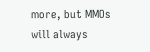more, but MMOs will always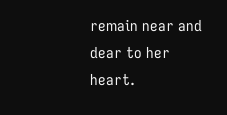remain near and dear to her heart.